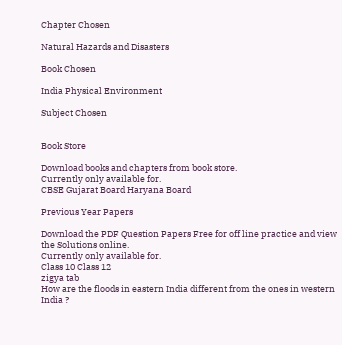Chapter Chosen

Natural Hazards and Disasters

Book Chosen

India Physical Environment

Subject Chosen


Book Store

Download books and chapters from book store.
Currently only available for.
CBSE Gujarat Board Haryana Board

Previous Year Papers

Download the PDF Question Papers Free for off line practice and view the Solutions online.
Currently only available for.
Class 10 Class 12
zigya tab
How are the floods in eastern India different from the ones in western India ?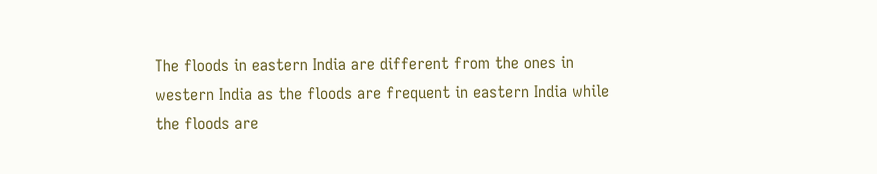The floods in eastern India are different from the ones in western India as the floods are frequent in eastern India while the floods are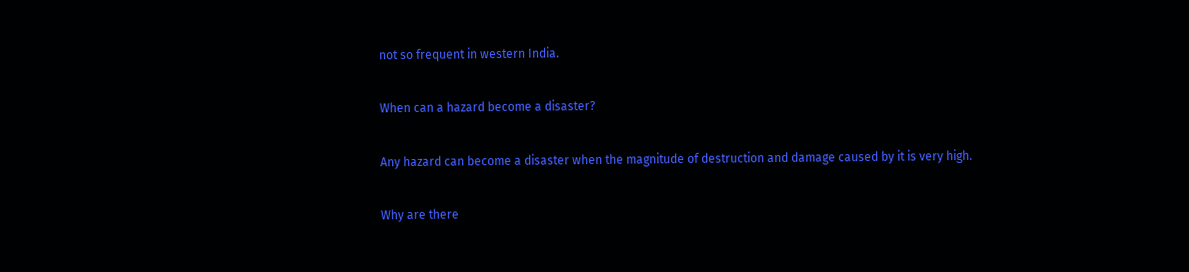not so frequent in western India.

When can a hazard become a disaster?

Any hazard can become a disaster when the magnitude of destruction and damage caused by it is very high.

Why are there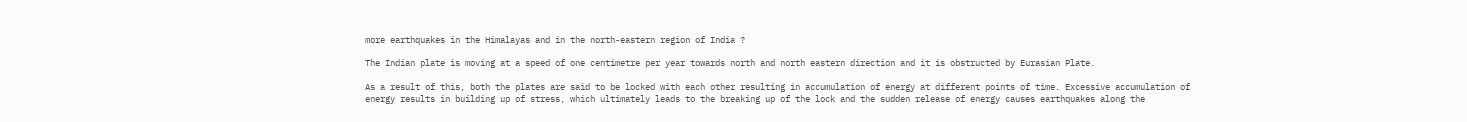more earthquakes in the Himalayas and in the north-eastern region of India ?

The Indian plate is moving at a speed of one centimetre per year towards north and north eastern direction and it is obstructed by Eurasian Plate.

As a result of this, both the plates are said to be locked with each other resulting in accumulation of energy at different points of time. Excessive accumulation of energy results in building up of stress, which ultimately leads to the breaking up of the lock and the sudden release of energy causes earthquakes along the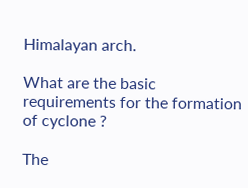Himalayan arch.

What are the basic requirements for the formation of cyclone ?

The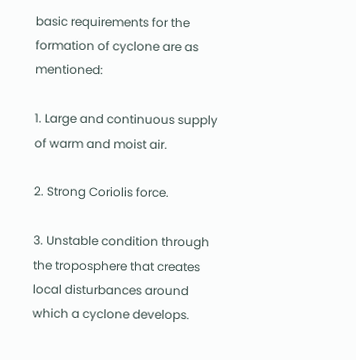basic requirements for the formation of cyclone are as mentioned:

1. Large and continuous supply of warm and moist air.

2. Strong Coriolis force.

3. Unstable condition through the troposphere that creates local disturbances around which a cyclone develops.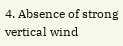4. Absence of strong vertical wind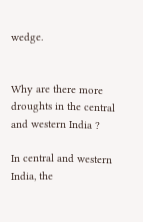wedge.


Why are there more droughts in the central and western India ?

In central and western India, the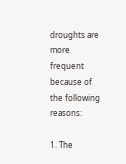droughts are more frequent because of the following reasons:

1. The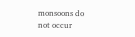monsoons do not occur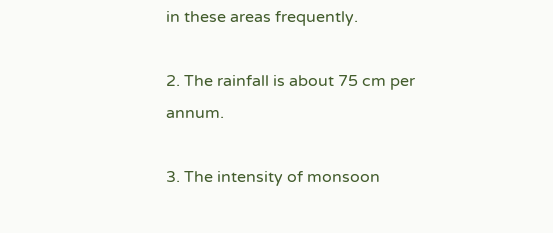in these areas frequently.

2. The rainfall is about 75 cm per annum.

3. The intensity of monsoon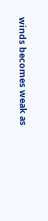winds becomes weak as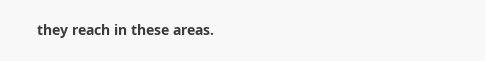they reach in these areas.